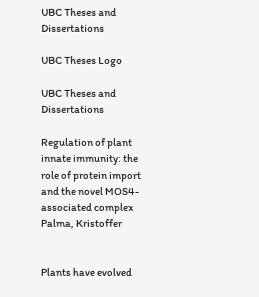UBC Theses and Dissertations

UBC Theses Logo

UBC Theses and Dissertations

Regulation of plant innate immunity: the role of protein import and the novel MOS4-associated complex Palma, Kristoffer


Plants have evolved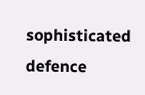sophisticated defence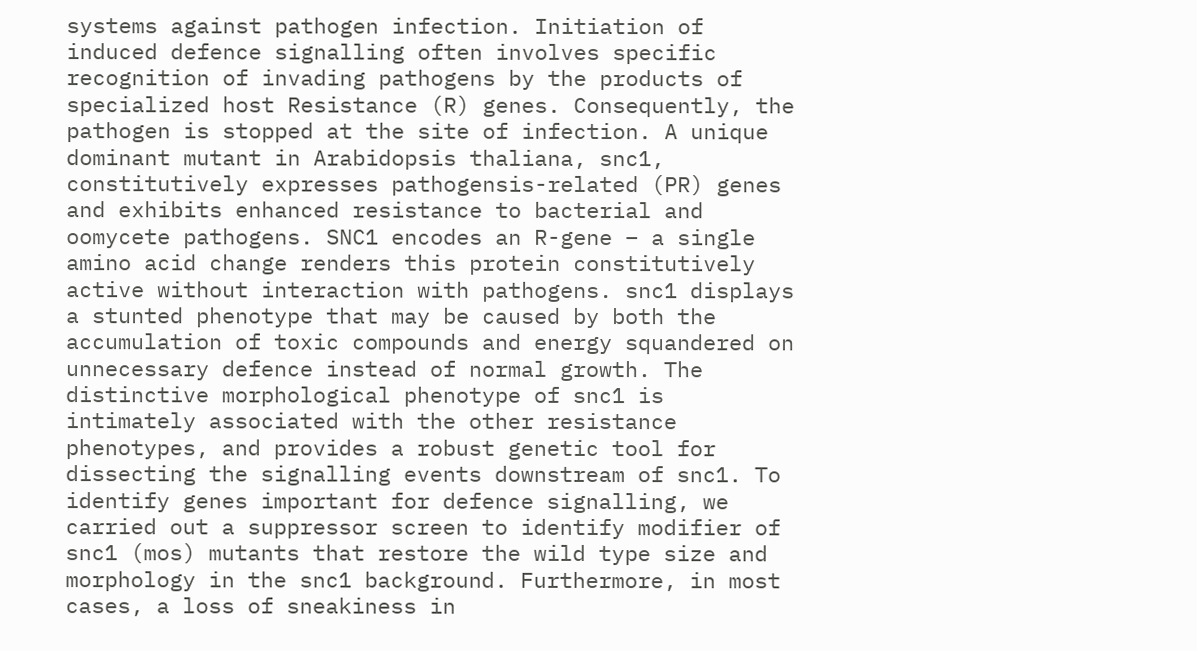systems against pathogen infection. Initiation of induced defence signalling often involves specific recognition of invading pathogens by the products of specialized host Resistance (R) genes. Consequently, the pathogen is stopped at the site of infection. A unique dominant mutant in Arabidopsis thaliana, snc1, constitutively expresses pathogensis-related (PR) genes and exhibits enhanced resistance to bacterial and oomycete pathogens. SNC1 encodes an R-gene – a single amino acid change renders this protein constitutively active without interaction with pathogens. snc1 displays a stunted phenotype that may be caused by both the accumulation of toxic compounds and energy squandered on unnecessary defence instead of normal growth. The distinctive morphological phenotype of snc1 is intimately associated with the other resistance phenotypes, and provides a robust genetic tool for dissecting the signalling events downstream of snc1. To identify genes important for defence signalling, we carried out a suppressor screen to identify modifier of snc1 (mos) mutants that restore the wild type size and morphology in the snc1 background. Furthermore, in most cases, a loss of sneakiness in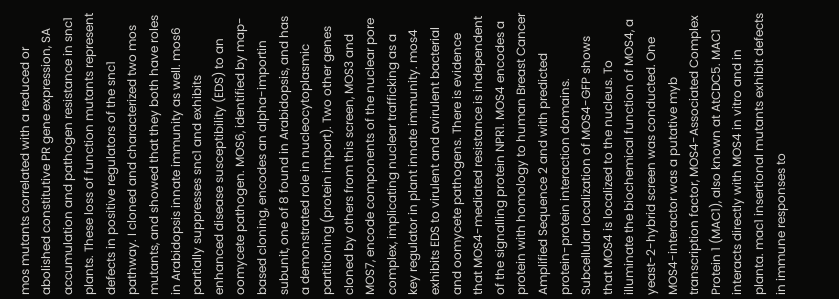mos mutants correlated with a reduced or abolished constitutive PR gene expression, SA accumulation and pathogen resistance in snc1 plants. These loss of function mutants represent defects in positive regulators of the snc1 pathway. I cloned and characterized two mos mutants, and showed that they both have roles in Arabidopsis innate immunity as well. mos6 partially suppresses snc1 and exhibits enhanced disease susceptibility (EDS) to an oomycete pathogen. MOS6, identified by map-based cloning, encodes an alpha-importin subunit, one of 8 found in Arabidopsis, and has a demonstrated role in nucleocytoplasmic partitioning (protein import). Two other genes cloned by others from this screen, MOS3 and MOS7, encode components of the nuclear pore complex, implicating nuclear trafficking as a key regulator in plant innate immunity. mos4 exhibits EDS to virulent and avirulent bacterial and oomycete pathogens. There is evidence that MOS4-mediated resistance is independent of the signalling protein NPR1. MOS4 encodes a protein with homology to human Breast Cancer Amplified Sequence 2 and with predicted protein-protein interaction domains. Subcellular localization of MOS4-GFP shows that MOS4 is localized to the nucleus. To illuminate the biochemical function of MOS4, a yeast-2-hybrid screen was conducted. One MOS4-interactor was a putative myb transcription factor, MOS4-Associated Complex Protein 1 (MAC1), also known at AtCDC5. MAC1 interacts directly with MOS4 in vitro and in planta. mac1 insertional mutants exhibit defects in immune responses to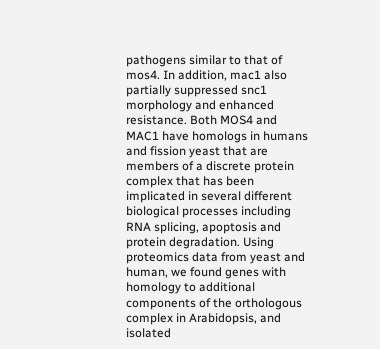pathogens similar to that of mos4. In addition, mac1 also partially suppressed snc1 morphology and enhanced resistance. Both MOS4 and MAC1 have homologs in humans and fission yeast that are members of a discrete protein complex that has been implicated in several different biological processes including RNA splicing, apoptosis and protein degradation. Using proteomics data from yeast and human, we found genes with homology to additional components of the orthologous complex in Arabidopsis, and isolated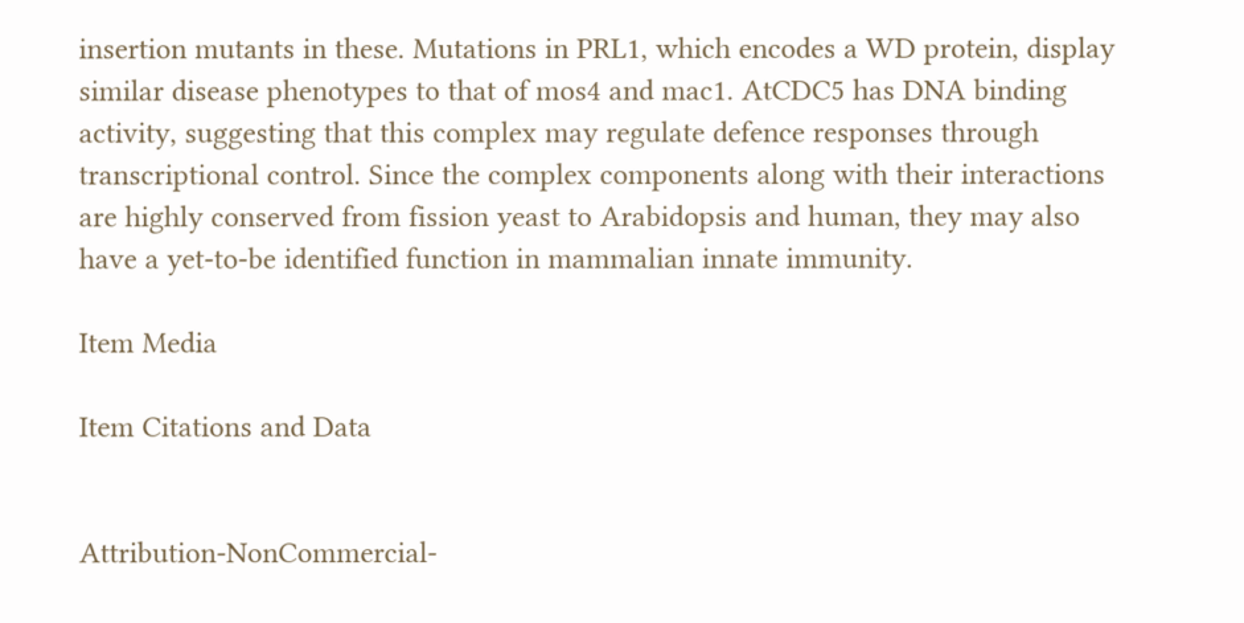insertion mutants in these. Mutations in PRL1, which encodes a WD protein, display similar disease phenotypes to that of mos4 and mac1. AtCDC5 has DNA binding activity, suggesting that this complex may regulate defence responses through transcriptional control. Since the complex components along with their interactions are highly conserved from fission yeast to Arabidopsis and human, they may also have a yet-to-be identified function in mammalian innate immunity.

Item Media

Item Citations and Data


Attribution-NonCommercial-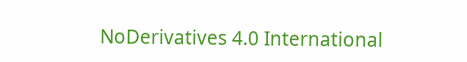NoDerivatives 4.0 International